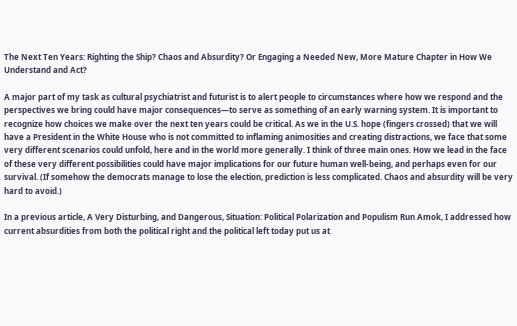The Next Ten Years: Righting the Ship? Chaos and Absurdity? Or Engaging a Needed New, More Mature Chapter in How We Understand and Act?

A major part of my task as cultural psychiatrist and futurist is to alert people to circumstances where how we respond and the perspectives we bring could have major consequences—to serve as something of an early warning system. It is important to recognize how choices we make over the next ten years could be critical. As we in the U.S. hope (fingers crossed) that we will have a President in the White House who is not committed to inflaming animosities and creating distractions, we face that some very different scenarios could unfold, here and in the world more generally. I think of three main ones. How we lead in the face of these very different possibilities could have major implications for our future human well-being, and perhaps even for our survival. (If somehow the democrats manage to lose the election, prediction is less complicated. Chaos and absurdity will be very hard to avoid.)

In a previous article, A Very Disturbing, and Dangerous, Situation: Political Polarization and Populism Run Amok, I addressed how current absurdities from both the political right and the political left today put us at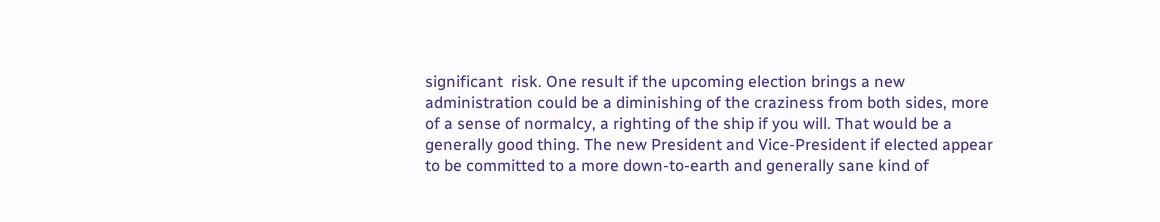significant  risk. One result if the upcoming election brings a new administration could be a diminishing of the craziness from both sides, more of a sense of normalcy, a righting of the ship if you will. That would be a generally good thing. The new President and Vice-President if elected appear to be committed to a more down-to-earth and generally sane kind of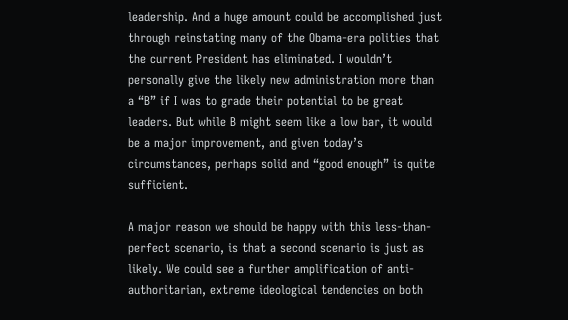leadership. And a huge amount could be accomplished just through reinstating many of the Obama-era polities that the current President has eliminated. I wouldn’t personally give the likely new administration more than a “B” if I was to grade their potential to be great leaders. But while B might seem like a low bar, it would be a major improvement, and given today’s circumstances, perhaps solid and “good enough” is quite sufficient.

A major reason we should be happy with this less-than-perfect scenario, is that a second scenario is just as likely. We could see a further amplification of anti-authoritarian, extreme ideological tendencies on both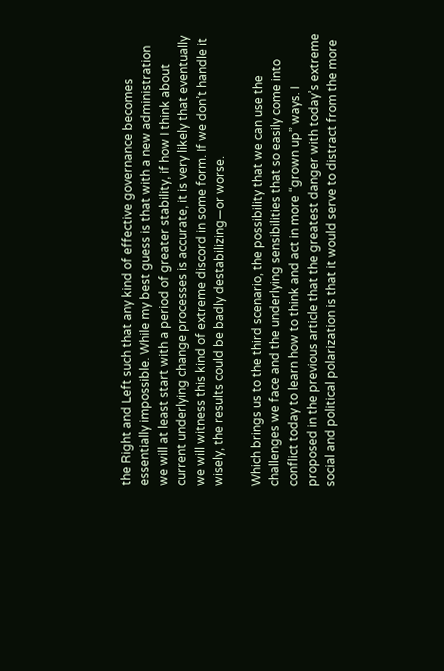the Right and Left such that any kind of effective governance becomes essentially impossible. While my best guess is that with a new administration we will at least start with a period of greater stability, if how I think about current underlying change processes is accurate, it is very likely that eventually we will witness this kind of extreme discord in some form. If we don’t handle it wisely, the results could be badly destabilizing—or worse.

Which brings us to the third scenario, the possibility that we can use the challenges we face and the underlying sensibilities that so easily come into conflict today to learn how to think and act in more “grown up” ways. I proposed in the previous article that the greatest danger with today’s extreme social and political polarization is that it would serve to distract from the more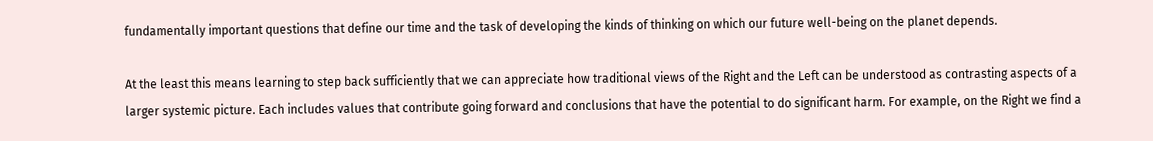fundamentally important questions that define our time and the task of developing the kinds of thinking on which our future well-being on the planet depends.

At the least this means learning to step back sufficiently that we can appreciate how traditional views of the Right and the Left can be understood as contrasting aspects of a larger systemic picture. Each includes values that contribute going forward and conclusions that have the potential to do significant harm. For example, on the Right we find a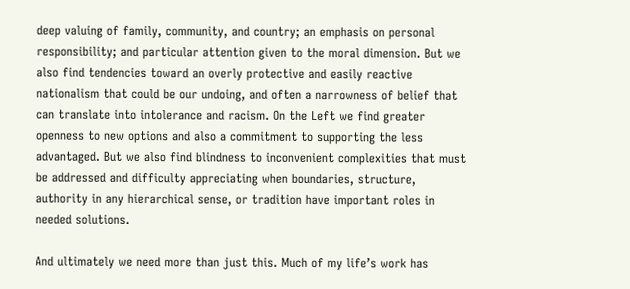deep valuing of family, community, and country; an emphasis on personal responsibility; and particular attention given to the moral dimension. But we also find tendencies toward an overly protective and easily reactive nationalism that could be our undoing, and often a narrowness of belief that can translate into intolerance and racism. On the Left we find greater openness to new options and also a commitment to supporting the less advantaged. But we also find blindness to inconvenient complexities that must be addressed and difficulty appreciating when boundaries, structure, authority in any hierarchical sense, or tradition have important roles in needed solutions.

And ultimately we need more than just this. Much of my life’s work has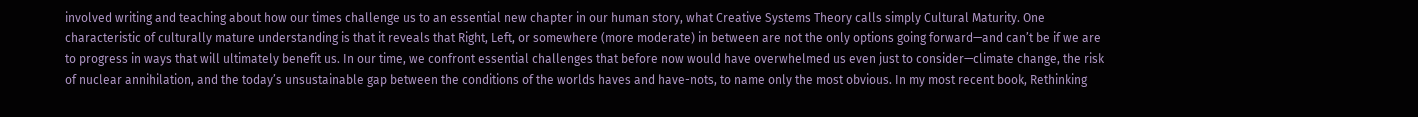involved writing and teaching about how our times challenge us to an essential new chapter in our human story, what Creative Systems Theory calls simply Cultural Maturity. One characteristic of culturally mature understanding is that it reveals that Right, Left, or somewhere (more moderate) in between are not the only options going forward—and can’t be if we are to progress in ways that will ultimately benefit us. In our time, we confront essential challenges that before now would have overwhelmed us even just to consider—climate change, the risk of nuclear annihilation, and the today’s unsustainable gap between the conditions of the worlds haves and have-nots, to name only the most obvious. In my most recent book, Rethinking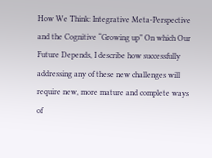How We Think: Integrative Meta-Perspective and the Cognitive “Growing up” On which Our Future Depends, I describe how successfully addressing any of these new challenges will require new, more mature and complete ways of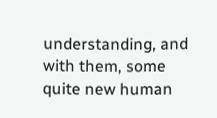understanding, and with them, some quite new human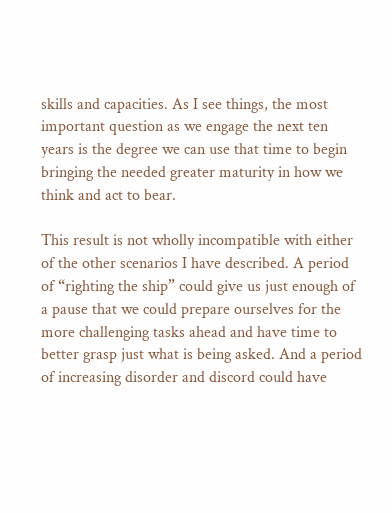skills and capacities. As I see things, the most important question as we engage the next ten years is the degree we can use that time to begin bringing the needed greater maturity in how we think and act to bear.

This result is not wholly incompatible with either of the other scenarios I have described. A period of “righting the ship” could give us just enough of a pause that we could prepare ourselves for the more challenging tasks ahead and have time to better grasp just what is being asked. And a period of increasing disorder and discord could have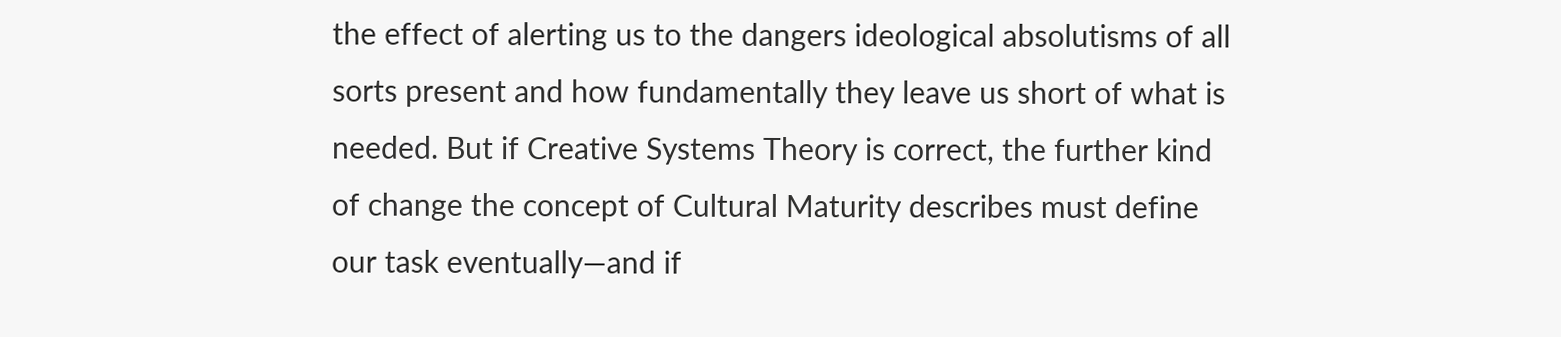the effect of alerting us to the dangers ideological absolutisms of all sorts present and how fundamentally they leave us short of what is needed. But if Creative Systems Theory is correct, the further kind of change the concept of Cultural Maturity describes must define our task eventually—and if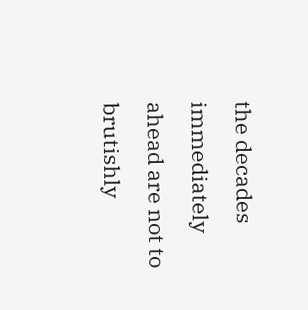the decades immediately ahead are not to brutishly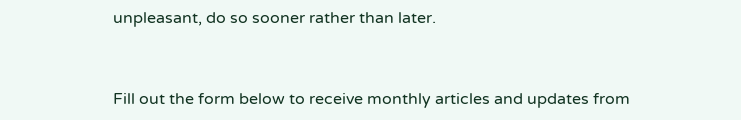unpleasant, do so sooner rather than later.


Fill out the form below to receive monthly articles and updates from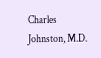Charles Johnston, M.D.